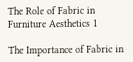The Role of Fabric in Furniture Aesthetics 1

The Importance of Fabric in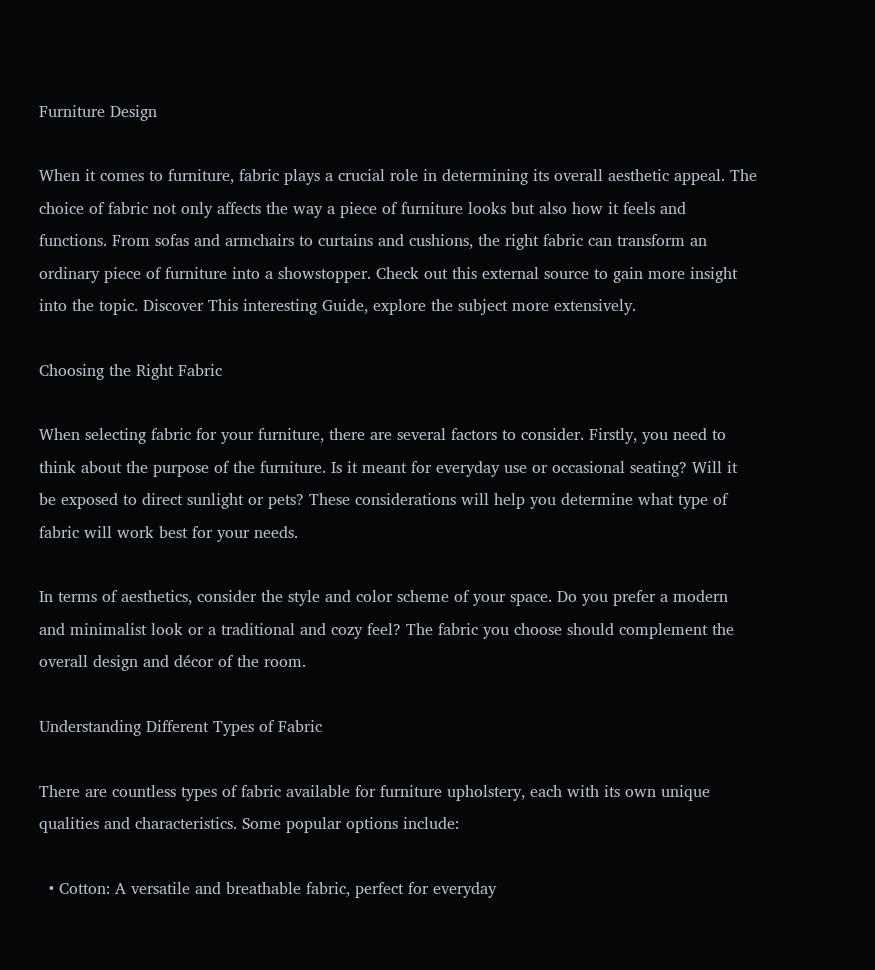Furniture Design

When it comes to furniture, fabric plays a crucial role in determining its overall aesthetic appeal. The choice of fabric not only affects the way a piece of furniture looks but also how it feels and functions. From sofas and armchairs to curtains and cushions, the right fabric can transform an ordinary piece of furniture into a showstopper. Check out this external source to gain more insight into the topic. Discover This interesting Guide, explore the subject more extensively.

Choosing the Right Fabric

When selecting fabric for your furniture, there are several factors to consider. Firstly, you need to think about the purpose of the furniture. Is it meant for everyday use or occasional seating? Will it be exposed to direct sunlight or pets? These considerations will help you determine what type of fabric will work best for your needs.

In terms of aesthetics, consider the style and color scheme of your space. Do you prefer a modern and minimalist look or a traditional and cozy feel? The fabric you choose should complement the overall design and décor of the room.

Understanding Different Types of Fabric

There are countless types of fabric available for furniture upholstery, each with its own unique qualities and characteristics. Some popular options include:

  • Cotton: A versatile and breathable fabric, perfect for everyday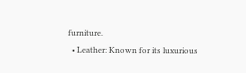furniture.
  • Leather: Known for its luxurious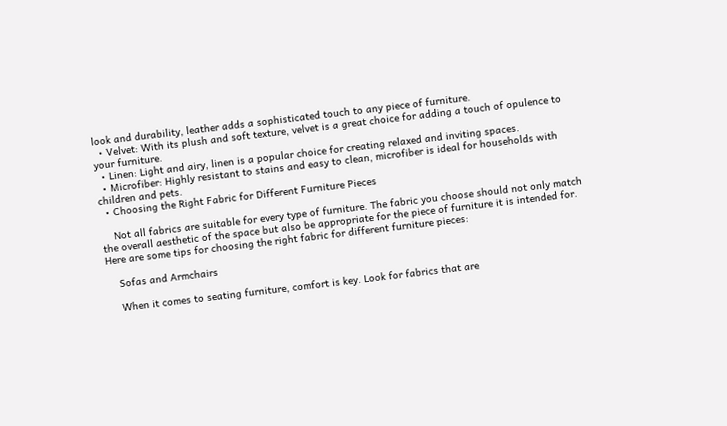look and durability, leather adds a sophisticated touch to any piece of furniture.
  • Velvet: With its plush and soft texture, velvet is a great choice for adding a touch of opulence to your furniture.
  • Linen: Light and airy, linen is a popular choice for creating relaxed and inviting spaces.
  • Microfiber: Highly resistant to stains and easy to clean, microfiber is ideal for households with children and pets.
  • Choosing the Right Fabric for Different Furniture Pieces

    Not all fabrics are suitable for every type of furniture. The fabric you choose should not only match the overall aesthetic of the space but also be appropriate for the piece of furniture it is intended for. Here are some tips for choosing the right fabric for different furniture pieces:

    Sofas and Armchairs

    When it comes to seating furniture, comfort is key. Look for fabrics that are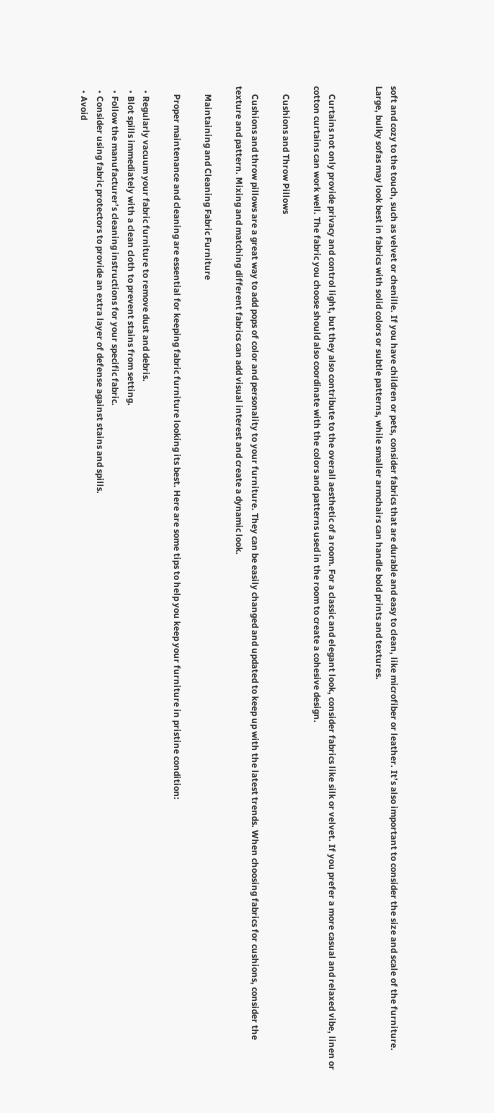soft and cozy to the touch, such as velvet or chenille. If you have children or pets, consider fabrics that are durable and easy to clean, like microfiber or leather. It’s also important to consider the size and scale of the furniture. Large, bulky sofas may look best in fabrics with solid colors or subtle patterns, while smaller armchairs can handle bold prints and textures.


    Curtains not only provide privacy and control light, but they also contribute to the overall aesthetic of a room. For a classic and elegant look, consider fabrics like silk or velvet. If you prefer a more casual and relaxed vibe, linen or cotton curtains can work well. The fabric you choose should also coordinate with the colors and patterns used in the room to create a cohesive design.

    Cushions and Throw Pillows

    Cushions and throw pillows are a great way to add pops of color and personality to your furniture. They can be easily changed and updated to keep up with the latest trends. When choosing fabrics for cushions, consider the texture and pattern. Mixing and matching different fabrics can add visual interest and create a dynamic look.

    Maintaining and Cleaning Fabric Furniture

    Proper maintenance and cleaning are essential for keeping fabric furniture looking its best. Here are some tips to help you keep your furniture in pristine condition:

  • Regularly vacuum your fabric furniture to remove dust and debris.
  • Blot spills immediately with a clean cloth to prevent stains from setting.
  • Follow the manufacturer’s cleaning instructions for your specific fabric.
  • Consider using fabric protectors to provide an extra layer of defense against stains and spills.
  • Avoid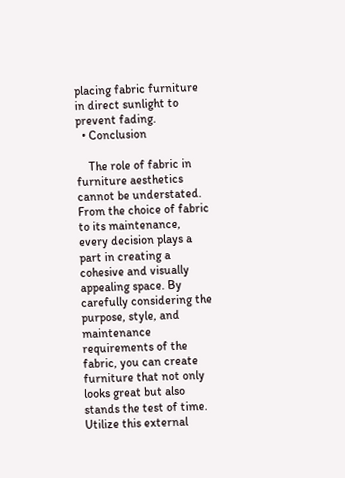placing fabric furniture in direct sunlight to prevent fading.
  • Conclusion

    The role of fabric in furniture aesthetics cannot be understated. From the choice of fabric to its maintenance, every decision plays a part in creating a cohesive and visually appealing space. By carefully considering the purpose, style, and maintenance requirements of the fabric, you can create furniture that not only looks great but also stands the test of time. Utilize this external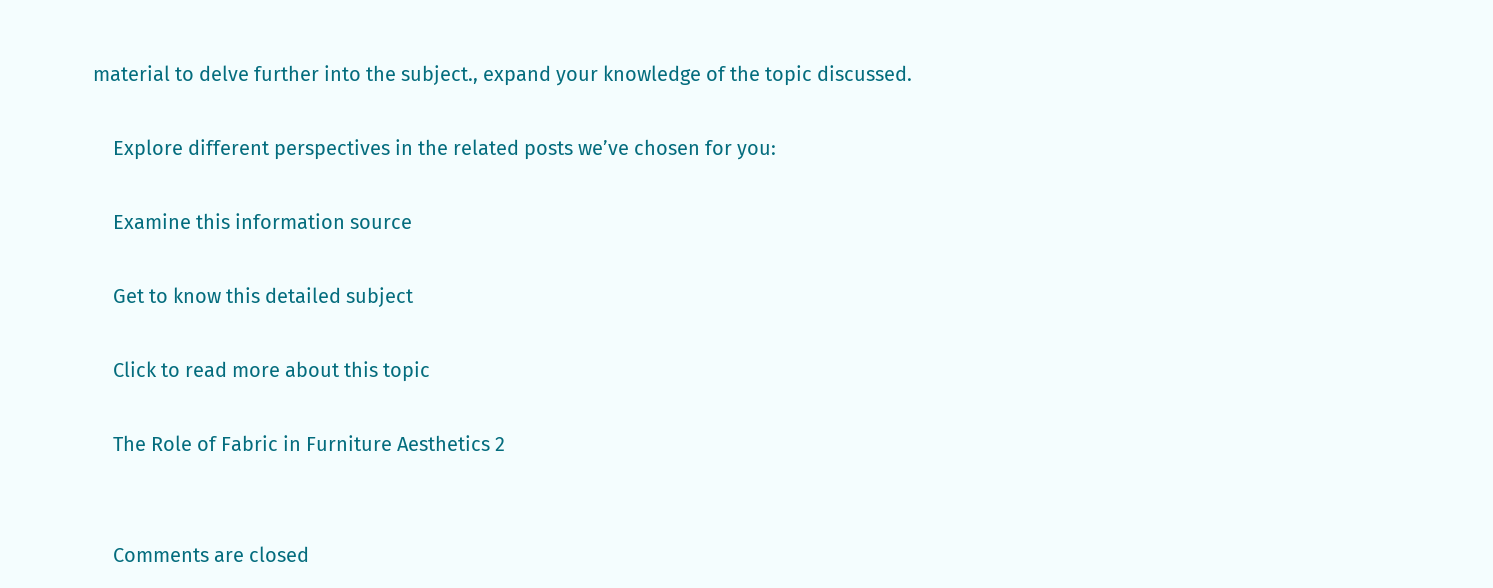material to delve further into the subject., expand your knowledge of the topic discussed.

    Explore different perspectives in the related posts we’ve chosen for you:

    Examine this information source

    Get to know this detailed subject

    Click to read more about this topic

    The Role of Fabric in Furniture Aesthetics 2


    Comments are closed